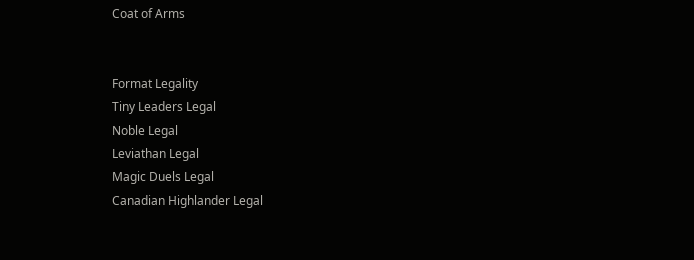Coat of Arms


Format Legality
Tiny Leaders Legal
Noble Legal
Leviathan Legal
Magic Duels Legal
Canadian Highlander Legal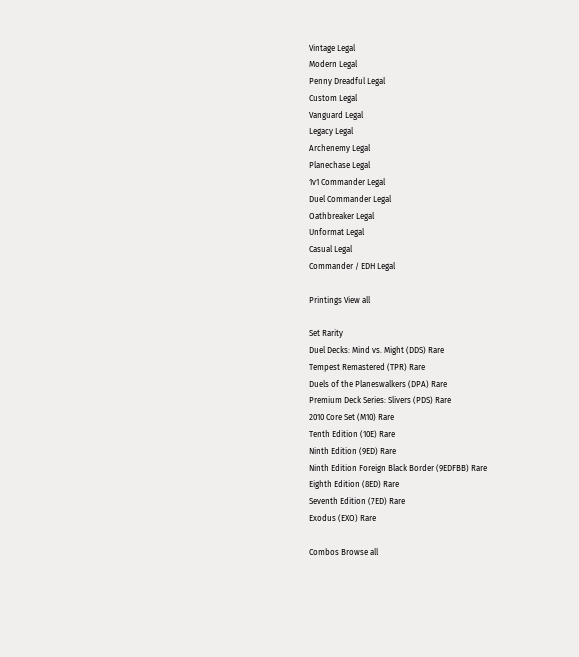Vintage Legal
Modern Legal
Penny Dreadful Legal
Custom Legal
Vanguard Legal
Legacy Legal
Archenemy Legal
Planechase Legal
1v1 Commander Legal
Duel Commander Legal
Oathbreaker Legal
Unformat Legal
Casual Legal
Commander / EDH Legal

Printings View all

Set Rarity
Duel Decks: Mind vs. Might (DDS) Rare
Tempest Remastered (TPR) Rare
Duels of the Planeswalkers (DPA) Rare
Premium Deck Series: Slivers (PDS) Rare
2010 Core Set (M10) Rare
Tenth Edition (10E) Rare
Ninth Edition (9ED) Rare
Ninth Edition Foreign Black Border (9EDFBB) Rare
Eighth Edition (8ED) Rare
Seventh Edition (7ED) Rare
Exodus (EXO) Rare

Combos Browse all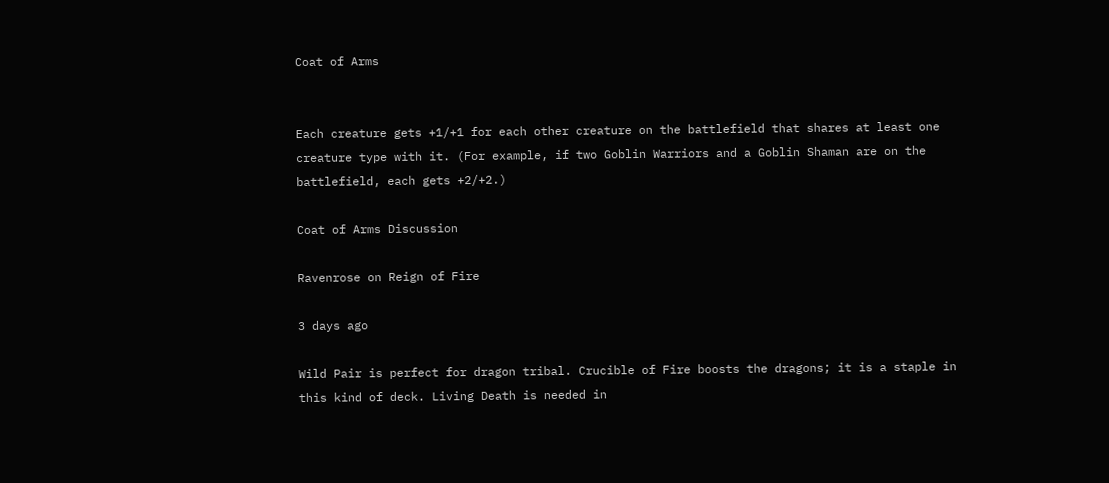Coat of Arms


Each creature gets +1/+1 for each other creature on the battlefield that shares at least one creature type with it. (For example, if two Goblin Warriors and a Goblin Shaman are on the battlefield, each gets +2/+2.)

Coat of Arms Discussion

Ravenrose on Reign of Fire

3 days ago

Wild Pair is perfect for dragon tribal. Crucible of Fire boosts the dragons; it is a staple in this kind of deck. Living Death is needed in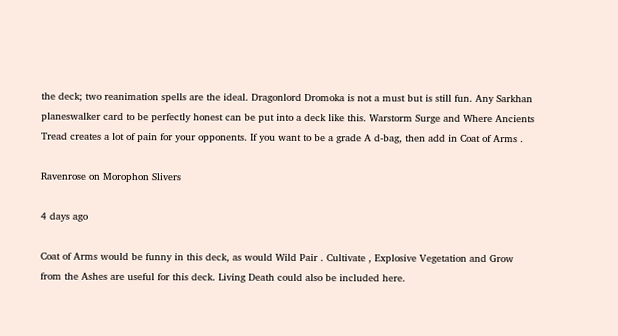the deck; two reanimation spells are the ideal. Dragonlord Dromoka is not a must but is still fun. Any Sarkhan planeswalker card to be perfectly honest can be put into a deck like this. Warstorm Surge and Where Ancients Tread creates a lot of pain for your opponents. If you want to be a grade A d-bag, then add in Coat of Arms .

Ravenrose on Morophon Slivers

4 days ago

Coat of Arms would be funny in this deck, as would Wild Pair . Cultivate , Explosive Vegetation and Grow from the Ashes are useful for this deck. Living Death could also be included here.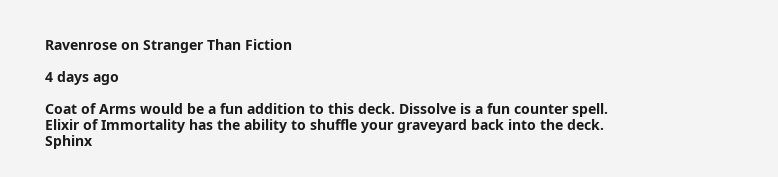Ravenrose on Stranger Than Fiction

4 days ago

Coat of Arms would be a fun addition to this deck. Dissolve is a fun counter spell. Elixir of Immortality has the ability to shuffle your graveyard back into the deck. Sphinx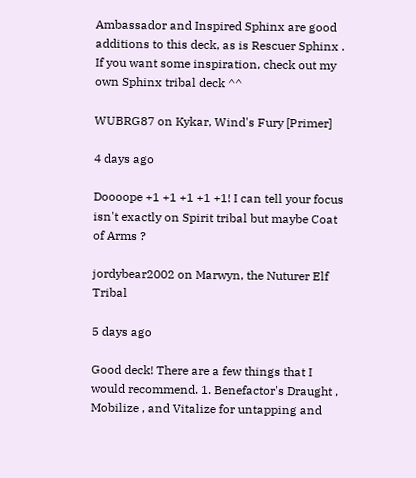Ambassador and Inspired Sphinx are good additions to this deck, as is Rescuer Sphinx . If you want some inspiration, check out my own Sphinx tribal deck ^^

WUBRG87 on Kykar, Wind's Fury [Primer]

4 days ago

Doooope +1 +1 +1 +1 +1! I can tell your focus isn't exactly on Spirit tribal but maybe Coat of Arms ?

jordybear2002 on Marwyn, the Nuturer Elf Tribal

5 days ago

Good deck! There are a few things that I would recommend. 1. Benefactor's Draught , Mobilize , and Vitalize for untapping and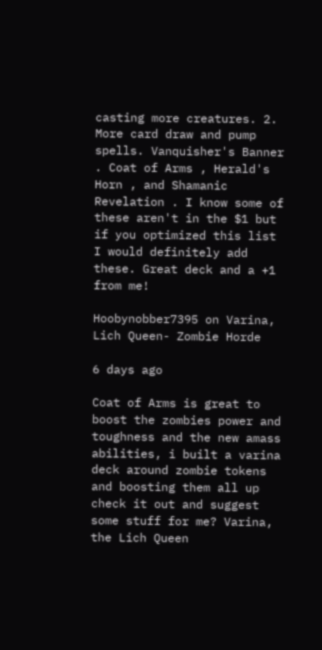casting more creatures. 2. More card draw and pump spells. Vanquisher's Banner . Coat of Arms , Herald's Horn , and Shamanic Revelation . I know some of these aren't in the $1 but if you optimized this list I would definitely add these. Great deck and a +1 from me!

Hoobynobber7395 on Varina, Lich Queen- Zombie Horde

6 days ago

Coat of Arms is great to boost the zombies power and toughness and the new amass abilities, i built a varina deck around zombie tokens and boosting them all up check it out and suggest some stuff for me? Varina, the Lich Queen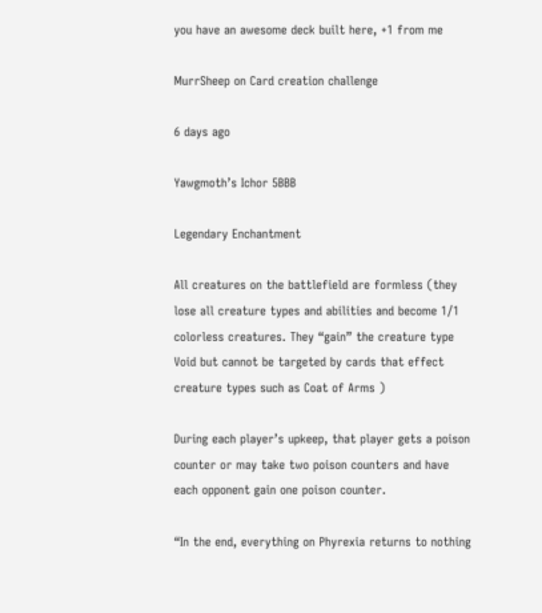you have an awesome deck built here, +1 from me

MurrSheep on Card creation challenge

6 days ago

Yawgmoth’s Ichor 5BBB

Legendary Enchantment

All creatures on the battlefield are formless (they lose all creature types and abilities and become 1/1 colorless creatures. They “gain” the creature type Void but cannot be targeted by cards that effect creature types such as Coat of Arms )

During each player’s upkeep, that player gets a poison counter or may take two poison counters and have each opponent gain one poison counter.

“In the end, everything on Phyrexia returns to nothing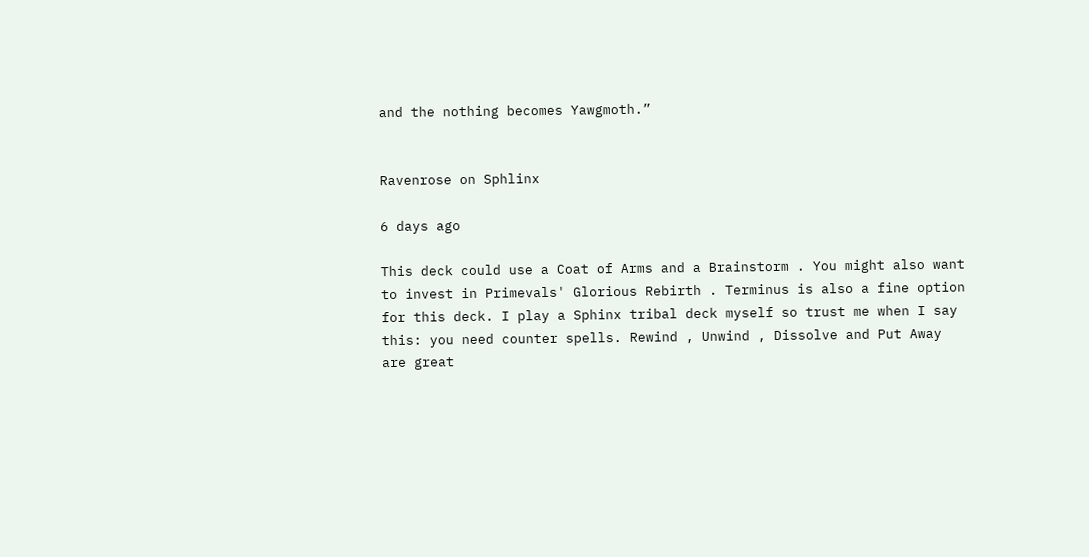and the nothing becomes Yawgmoth.”


Ravenrose on Sphlinx

6 days ago

This deck could use a Coat of Arms and a Brainstorm . You might also want to invest in Primevals' Glorious Rebirth . Terminus is also a fine option for this deck. I play a Sphinx tribal deck myself so trust me when I say this: you need counter spells. Rewind , Unwind , Dissolve and Put Away are great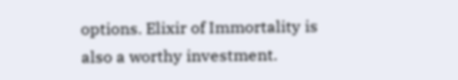options. Elixir of Immortality is also a worthy investment.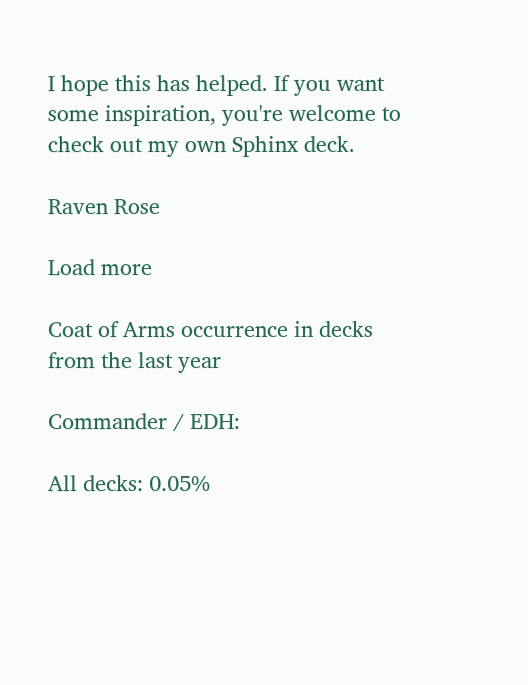I hope this has helped. If you want some inspiration, you're welcome to check out my own Sphinx deck.

Raven Rose

Load more

Coat of Arms occurrence in decks from the last year

Commander / EDH:

All decks: 0.05%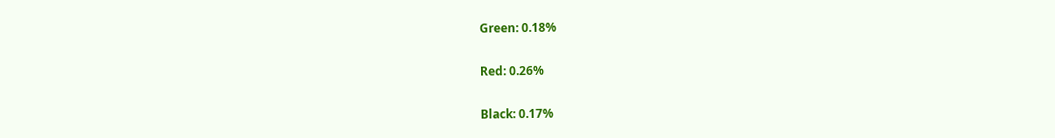Green: 0.18%

Red: 0.26%

Black: 0.17%